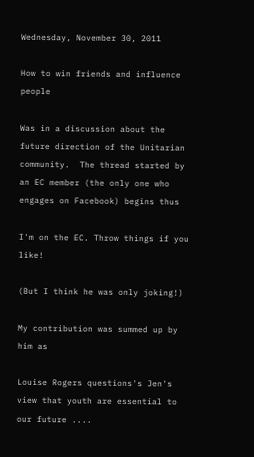Wednesday, November 30, 2011

How to win friends and influence people

Was in a discussion about the future direction of the Unitarian community.  The thread started by an EC member (the only one who engages on Facebook) begins thus

I'm on the EC. Throw things if you like!

(But I think he was only joking!)

My contribution was summed up by him as

Louise Rogers questions's Jen's view that youth are essential to our future ....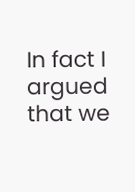In fact I argued that we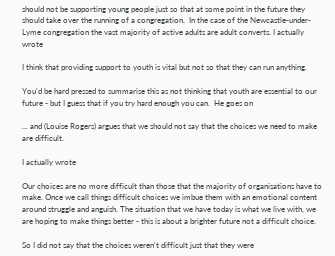should not be supporting young people just so that at some point in the future they should take over the running of a congregation.  In the case of the Newcastle-under-Lyme congregation the vast majority of active adults are adult converts. I actually wrote

I think that providing support to youth is vital but not so that they can run anything.

You'd be hard pressed to summarise this as not thinking that youth are essential to our future - but I guess that if you try hard enough you can.  He goes on

... and (Louise Rogers) argues that we should not say that the choices we need to make are difficult.

I actually wrote

Our choices are no more difficult than those that the majority of organisations have to make. Once we call things difficult choices we imbue them with an emotional content around struggle and anguish. The situation that we have today is what we live with, we are hoping to make things better - this is about a brighter future not a difficult choice.

So I did not say that the choices weren't difficult just that they were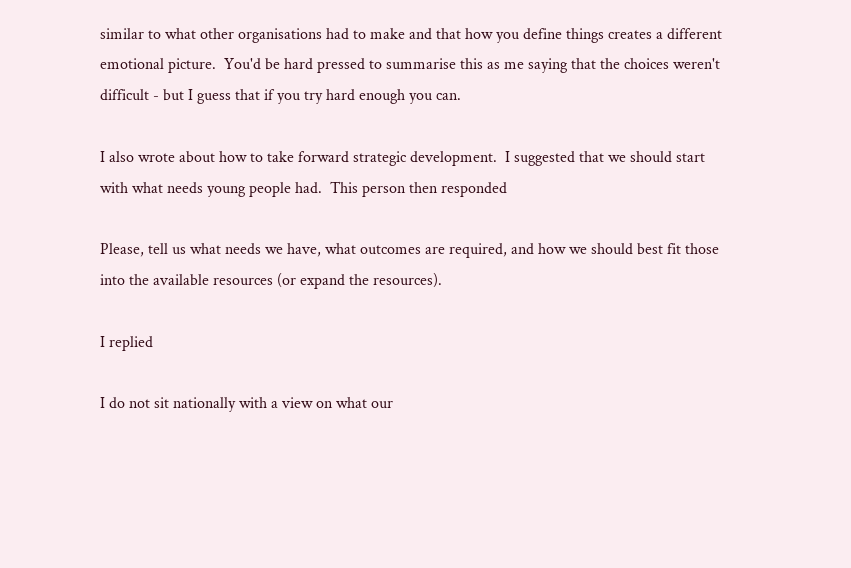similar to what other organisations had to make and that how you define things creates a different emotional picture.  You'd be hard pressed to summarise this as me saying that the choices weren't difficult - but I guess that if you try hard enough you can.

I also wrote about how to take forward strategic development.  I suggested that we should start with what needs young people had.  This person then responded

Please, tell us what needs we have, what outcomes are required, and how we should best fit those into the available resources (or expand the resources).

I replied

I do not sit nationally with a view on what our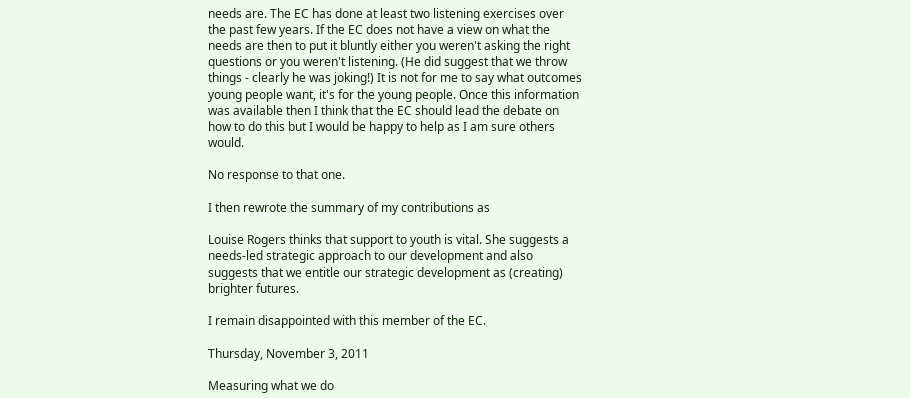needs are. The EC has done at least two listening exercises over the past few years. If the EC does not have a view on what the needs are then to put it bluntly either you weren't asking the right questions or you weren't listening. (He did suggest that we throw things - clearly he was joking!) It is not for me to say what outcomes young people want, it's for the young people. Once this information was available then I think that the EC should lead the debate on how to do this but I would be happy to help as I am sure others would.

No response to that one.

I then rewrote the summary of my contributions as

Louise Rogers thinks that support to youth is vital. She suggests a needs-led strategic approach to our development and also suggests that we entitle our strategic development as (creating) brighter futures.

I remain disappointed with this member of the EC.

Thursday, November 3, 2011

Measuring what we do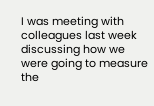I was meeting with colleagues last week discussing how we were going to measure the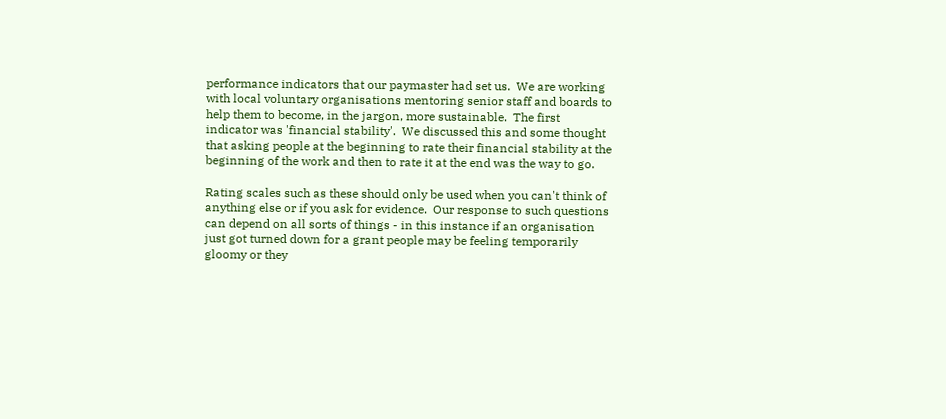performance indicators that our paymaster had set us.  We are working with local voluntary organisations mentoring senior staff and boards to help them to become, in the jargon, more sustainable.  The first indicator was 'financial stability'.  We discussed this and some thought that asking people at the beginning to rate their financial stability at the beginning of the work and then to rate it at the end was the way to go.

Rating scales such as these should only be used when you can't think of anything else or if you ask for evidence.  Our response to such questions can depend on all sorts of things - in this instance if an organisation just got turned down for a grant people may be feeling temporarily gloomy or they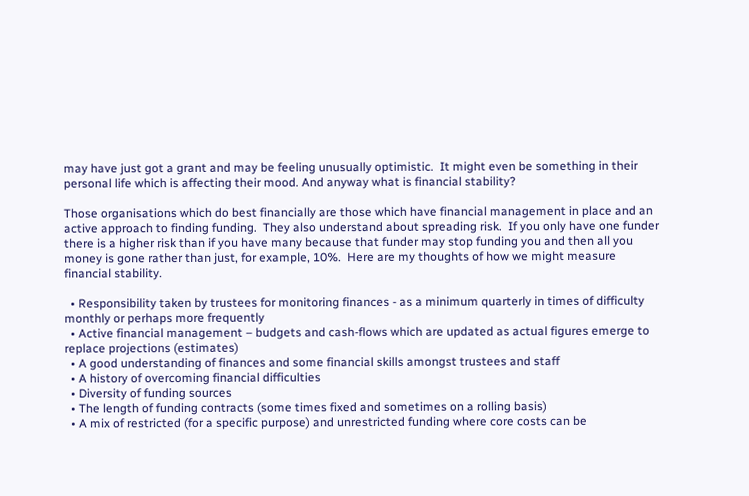may have just got a grant and may be feeling unusually optimistic.  It might even be something in their personal life which is affecting their mood. And anyway what is financial stability?

Those organisations which do best financially are those which have financial management in place and an active approach to finding funding.  They also understand about spreading risk.  If you only have one funder there is a higher risk than if you have many because that funder may stop funding you and then all you money is gone rather than just, for example, 10%.  Here are my thoughts of how we might measure financial stability.

  • Responsibility taken by trustees for monitoring finances - as a minimum quarterly in times of difficulty monthly or perhaps more frequently
  • Active financial management – budgets and cash-flows which are updated as actual figures emerge to replace projections (estimates)
  • A good understanding of finances and some financial skills amongst trustees and staff
  • A history of overcoming financial difficulties
  • Diversity of funding sources
  • The length of funding contracts (some times fixed and sometimes on a rolling basis)
  • A mix of restricted (for a specific purpose) and unrestricted funding where core costs can be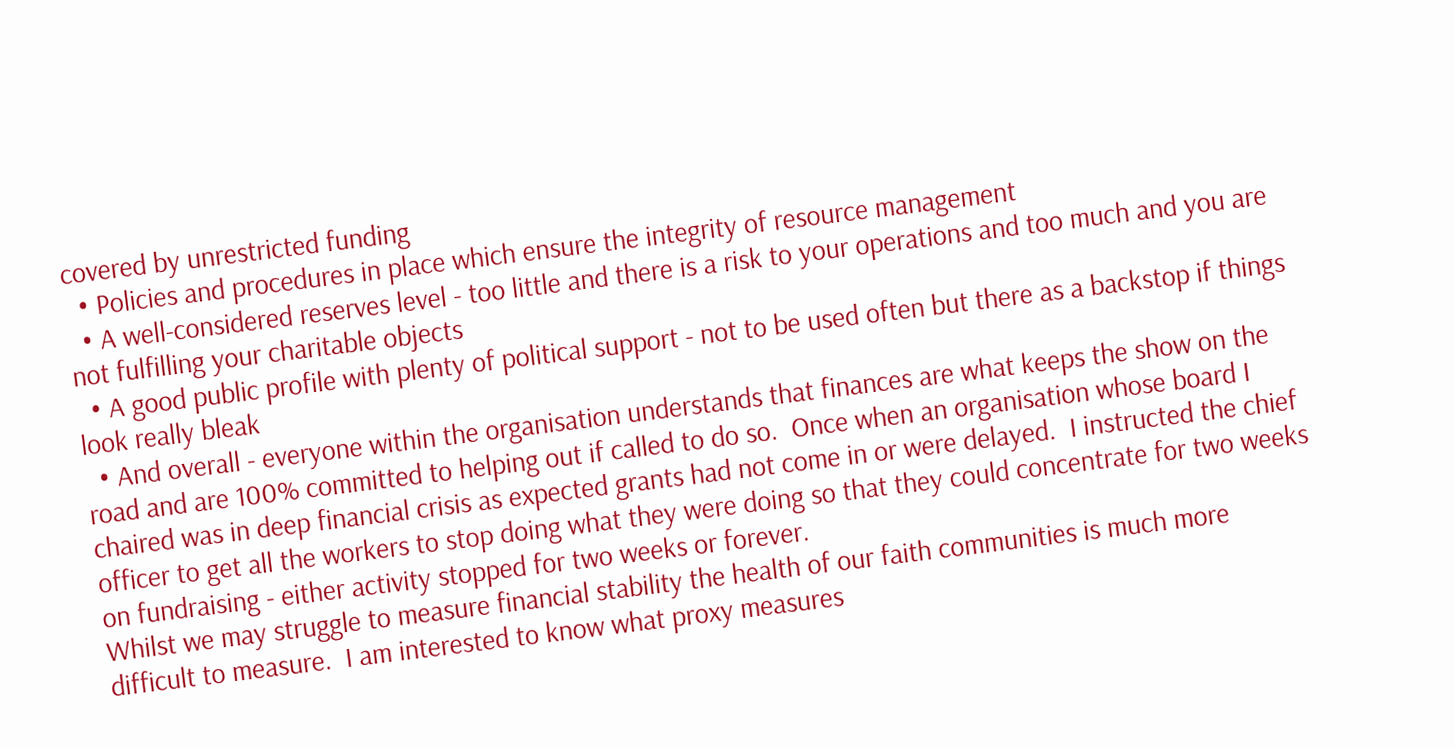covered by unrestricted funding
  • Policies and procedures in place which ensure the integrity of resource management
  • A well-considered reserves level - too little and there is a risk to your operations and too much and you are not fulfilling your charitable objects
  • A good public profile with plenty of political support - not to be used often but there as a backstop if things look really bleak
  • And overall - everyone within the organisation understands that finances are what keeps the show on the road and are 100% committed to helping out if called to do so.  Once when an organisation whose board I chaired was in deep financial crisis as expected grants had not come in or were delayed.  I instructed the chief officer to get all the workers to stop doing what they were doing so that they could concentrate for two weeks on fundraising - either activity stopped for two weeks or forever.
Whilst we may struggle to measure financial stability the health of our faith communities is much more difficult to measure.  I am interested to know what proxy measures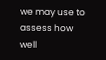we may use to assess how well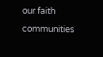our faith communities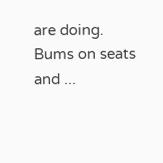are doing.  Bums on seats and ...